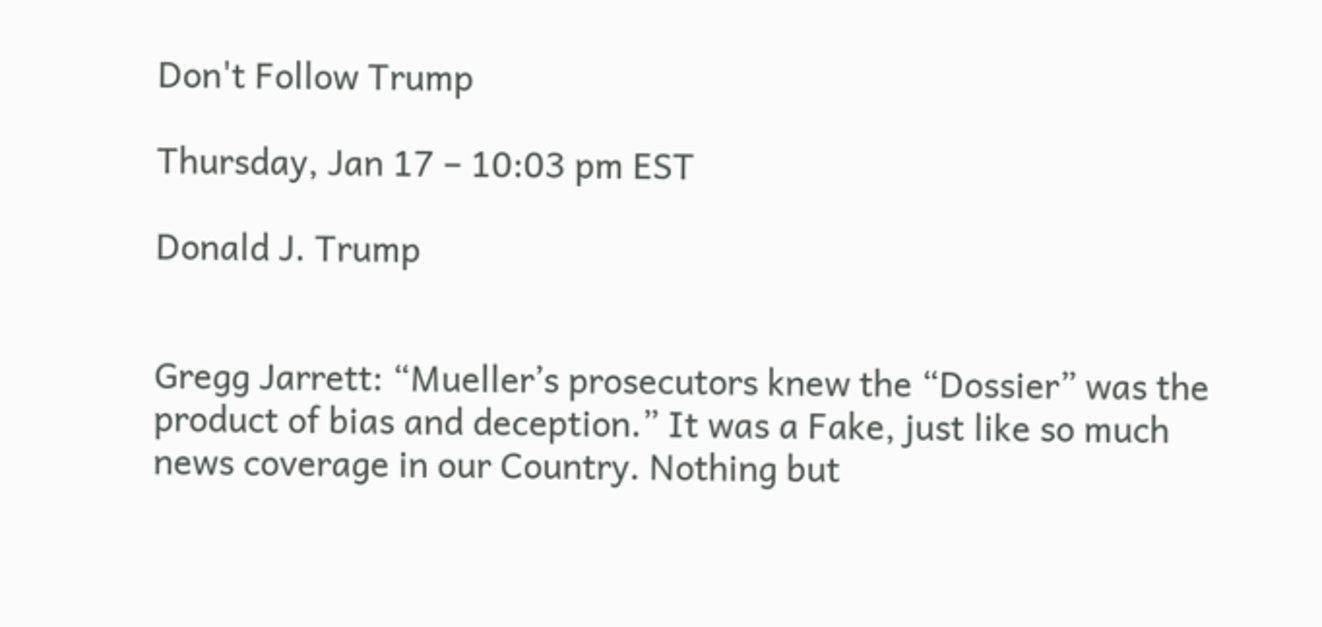Don't Follow Trump

Thursday, Jan 17 – 10:03 pm EST

Donald J. Trump


Gregg Jarrett: “Mueller’s prosecutors knew the “Dossier” was the product of bias and deception.” It was a Fake, just like so much news coverage in our Country. Nothing but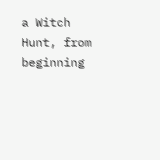a Witch Hunt, from beginning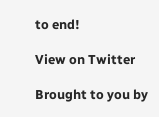to end!

View on Twitter

Brought to you by